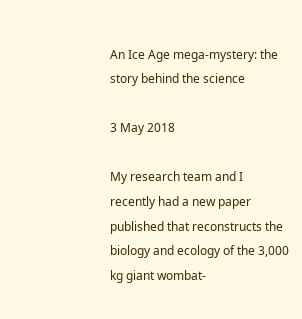An Ice Age mega-mystery: the story behind the science

3 May 2018

My research team and I recently had a new paper published that reconstructs the biology and ecology of the 3,000 kg giant wombat-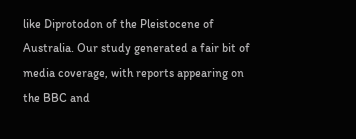like Diprotodon of the Pleistocene of Australia. Our study generated a fair bit of media coverage, with reports appearing on the BBC and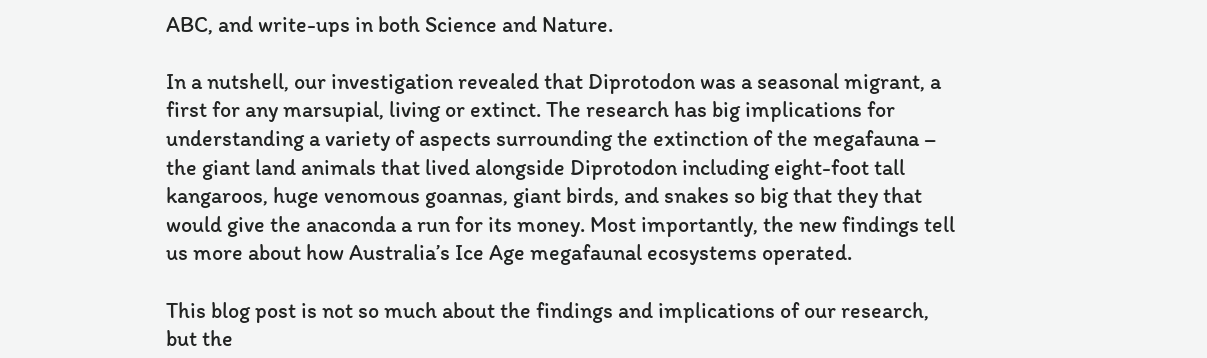ABC, and write-ups in both Science and Nature.

In a nutshell, our investigation revealed that Diprotodon was a seasonal migrant, a first for any marsupial, living or extinct. The research has big implications for understanding a variety of aspects surrounding the extinction of the megafauna – the giant land animals that lived alongside Diprotodon including eight-foot tall kangaroos, huge venomous goannas, giant birds, and snakes so big that they that would give the anaconda a run for its money. Most importantly, the new findings tell us more about how Australia’s Ice Age megafaunal ecosystems operated.

This blog post is not so much about the findings and implications of our research, but the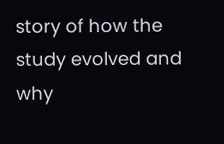story of how the study evolved and why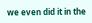we even did it in the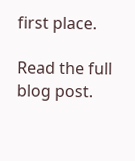first place.

Read the full blog post.